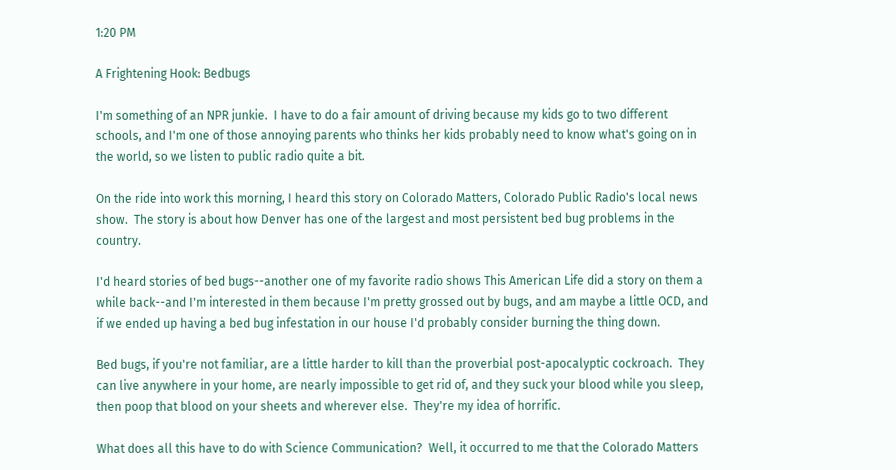1:20 PM

A Frightening Hook: Bedbugs

I'm something of an NPR junkie.  I have to do a fair amount of driving because my kids go to two different schools, and I'm one of those annoying parents who thinks her kids probably need to know what's going on in the world, so we listen to public radio quite a bit.

On the ride into work this morning, I heard this story on Colorado Matters, Colorado Public Radio's local news show.  The story is about how Denver has one of the largest and most persistent bed bug problems in the country.

I'd heard stories of bed bugs--another one of my favorite radio shows This American Life did a story on them a while back--and I'm interested in them because I'm pretty grossed out by bugs, and am maybe a little OCD, and if we ended up having a bed bug infestation in our house I'd probably consider burning the thing down.

Bed bugs, if you're not familiar, are a little harder to kill than the proverbial post-apocalyptic cockroach.  They can live anywhere in your home, are nearly impossible to get rid of, and they suck your blood while you sleep, then poop that blood on your sheets and wherever else.  They're my idea of horrific.

What does all this have to do with Science Communication?  Well, it occurred to me that the Colorado Matters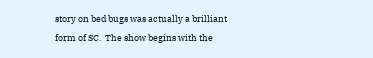story on bed bugs was actually a brilliant form of SC.  The show begins with the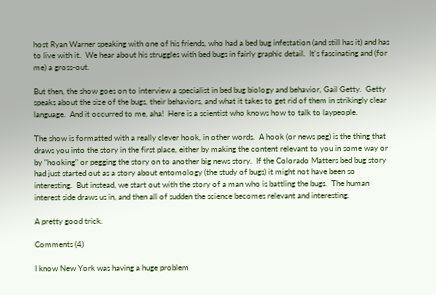host Ryan Warner speaking with one of his friends, who had a bed bug infestation (and still has it) and has to live with it.  We hear about his struggles with bed bugs in fairly graphic detail.  It's fascinating and (for me) a gross-out.

But then, the show goes on to interview a specialist in bed bug biology and behavior, Gail Getty.  Getty speaks about the size of the bugs, their behaviors, and what it takes to get rid of them in strikingly clear language.  And it occurred to me, aha!  Here is a scientist who knows how to talk to laypeople.

The show is formatted with a really clever hook, in other words.  A hook (or news peg) is the thing that draws you into the story in the first place, either by making the content relevant to you in some way or by "hooking" or pegging the story on to another big news story.  If the Colorado Matters bed bug story had just started out as a story about entomology (the study of bugs) it might not have been so interesting.  But instead, we start out with the story of a man who is battling the bugs.  The human interest side draws us in, and then all of sudden the science becomes relevant and interesting.

A pretty good trick.

Comments (4)

I know New York was having a huge problem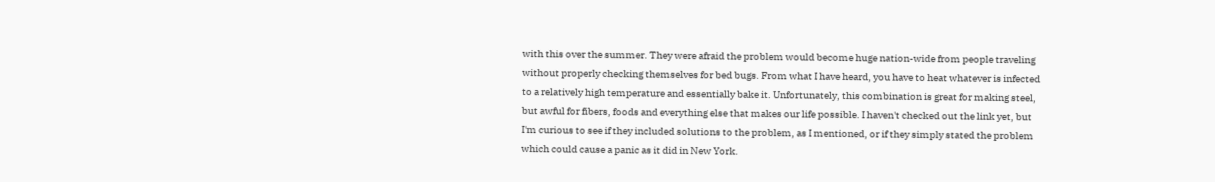with this over the summer. They were afraid the problem would become huge nation-wide from people traveling without properly checking themselves for bed bugs. From what I have heard, you have to heat whatever is infected to a relatively high temperature and essentially bake it. Unfortunately, this combination is great for making steel, but awful for fibers, foods and everything else that makes our life possible. I haven't checked out the link yet, but I'm curious to see if they included solutions to the problem, as I mentioned, or if they simply stated the problem which could cause a panic as it did in New York.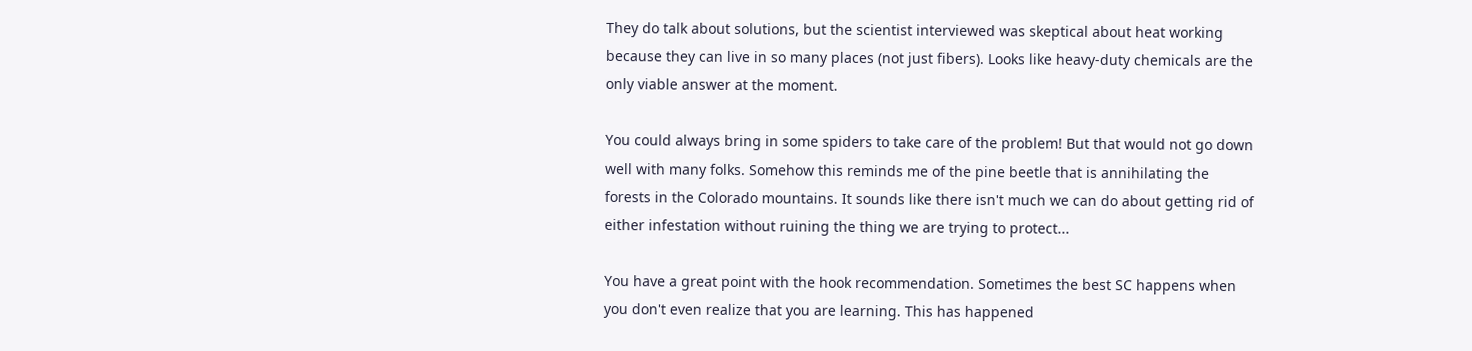They do talk about solutions, but the scientist interviewed was skeptical about heat working because they can live in so many places (not just fibers). Looks like heavy-duty chemicals are the only viable answer at the moment.

You could always bring in some spiders to take care of the problem! But that would not go down well with many folks. Somehow this reminds me of the pine beetle that is annihilating the forests in the Colorado mountains. It sounds like there isn't much we can do about getting rid of either infestation without ruining the thing we are trying to protect...

You have a great point with the hook recommendation. Sometimes the best SC happens when you don't even realize that you are learning. This has happened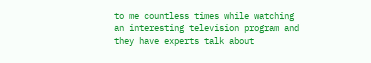to me countless times while watching an interesting television program and they have experts talk about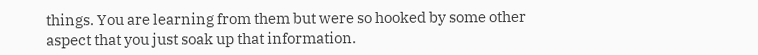things. You are learning from them but were so hooked by some other aspect that you just soak up that information.